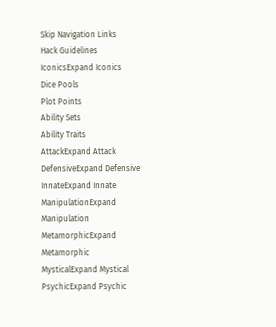Skip Navigation Links
Hack Guidelines
IconicsExpand Iconics
Dice Pools
Plot Points
Ability Sets
Ability Traits
AttackExpand Attack
DefensiveExpand Defensive
InnateExpand Innate
ManipulationExpand Manipulation
MetamorphicExpand Metamorphic
MysticalExpand Mystical
PsychicExpand Psychic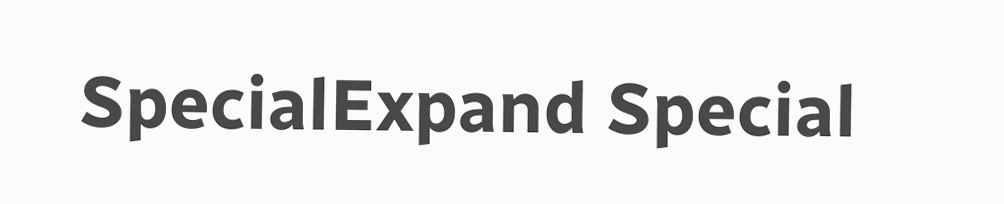SpecialExpand Special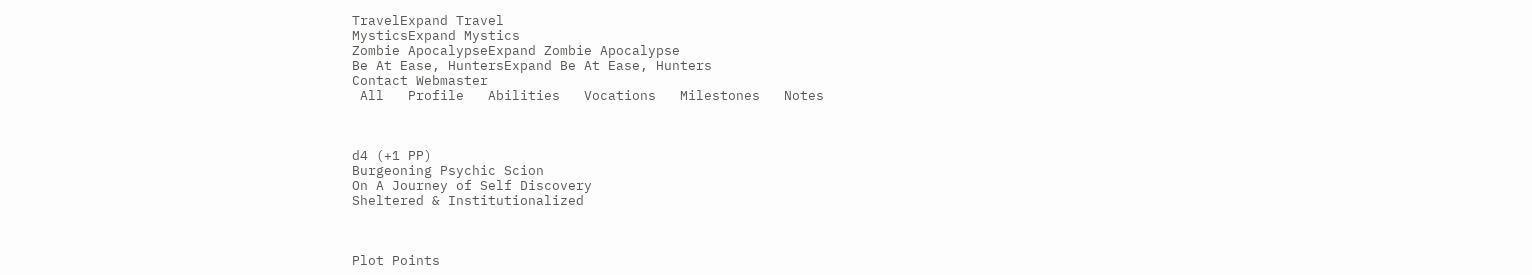TravelExpand Travel
MysticsExpand Mystics
Zombie ApocalypseExpand Zombie Apocalypse
Be At Ease, HuntersExpand Be At Ease, Hunters
Contact Webmaster
 All   Profile   Abilities   Vocations   Milestones   Notes



d4 (+1 PP)
Burgeoning Psychic Scion
On A Journey of Self Discovery
Sheltered & Institutionalized



Plot Points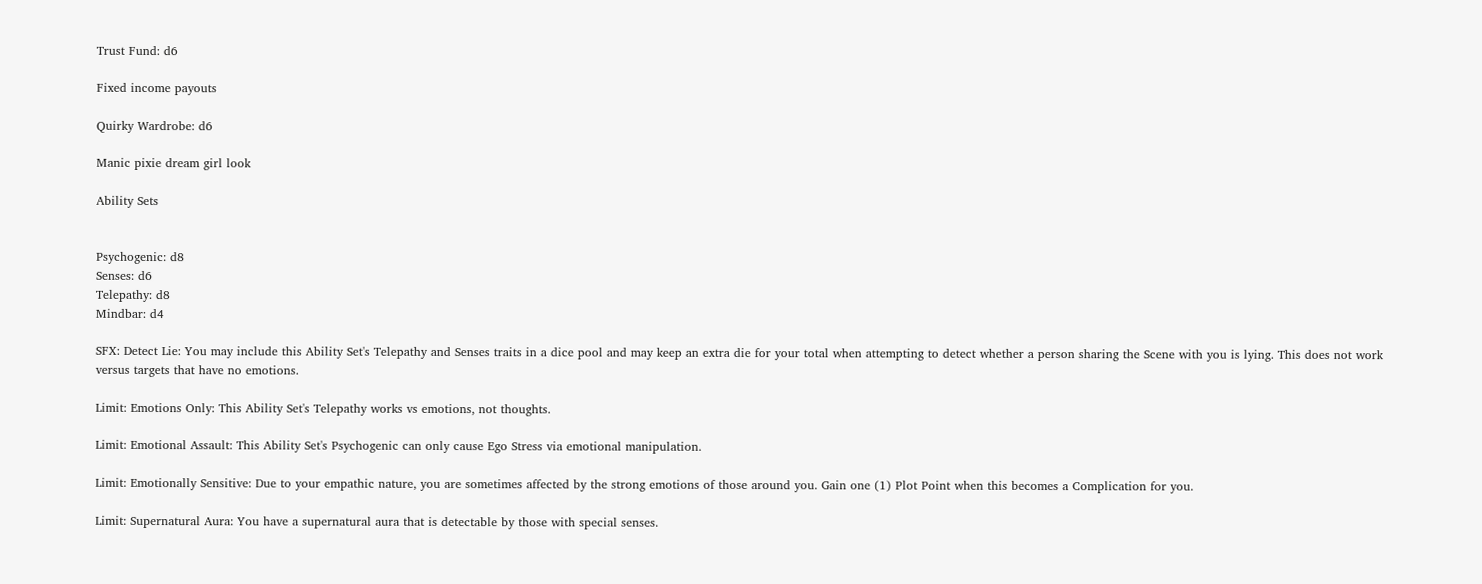Trust Fund: d6

Fixed income payouts

Quirky Wardrobe: d6

Manic pixie dream girl look

Ability Sets


Psychogenic: d8
Senses: d6
Telepathy: d8
Mindbar: d4

SFX: Detect Lie: You may include this Ability Set's Telepathy and Senses traits in a dice pool and may keep an extra die for your total when attempting to detect whether a person sharing the Scene with you is lying. This does not work versus targets that have no emotions.

Limit: Emotions Only: This Ability Set's Telepathy works vs emotions, not thoughts.

Limit: Emotional Assault: This Ability Set's Psychogenic can only cause Ego Stress via emotional manipulation.

Limit: Emotionally Sensitive: Due to your empathic nature, you are sometimes affected by the strong emotions of those around you. Gain one (1) Plot Point when this becomes a Complication for you.

Limit: Supernatural Aura: You have a supernatural aura that is detectable by those with special senses.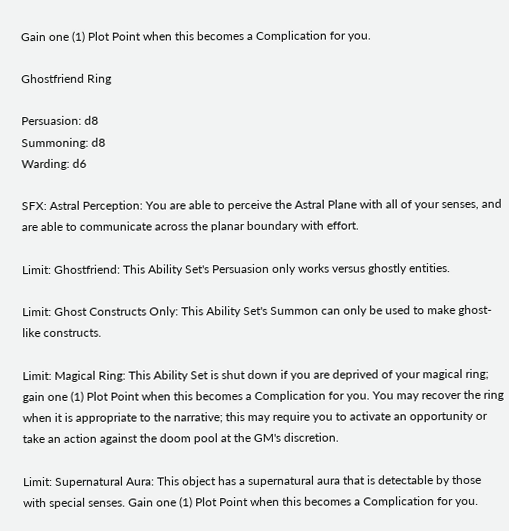Gain one (1) Plot Point when this becomes a Complication for you.

Ghostfriend Ring

Persuasion: d8
Summoning: d8
Warding: d6

SFX: Astral Perception: You are able to perceive the Astral Plane with all of your senses, and are able to communicate across the planar boundary with effort.

Limit: Ghostfriend: This Ability Set's Persuasion only works versus ghostly entities.

Limit: Ghost Constructs Only: This Ability Set's Summon can only be used to make ghost-like constructs.

Limit: Magical Ring: This Ability Set is shut down if you are deprived of your magical ring; gain one (1) Plot Point when this becomes a Complication for you. You may recover the ring when it is appropriate to the narrative; this may require you to activate an opportunity or take an action against the doom pool at the GM's discretion.

Limit: Supernatural Aura: This object has a supernatural aura that is detectable by those with special senses. Gain one (1) Plot Point when this becomes a Complication for you.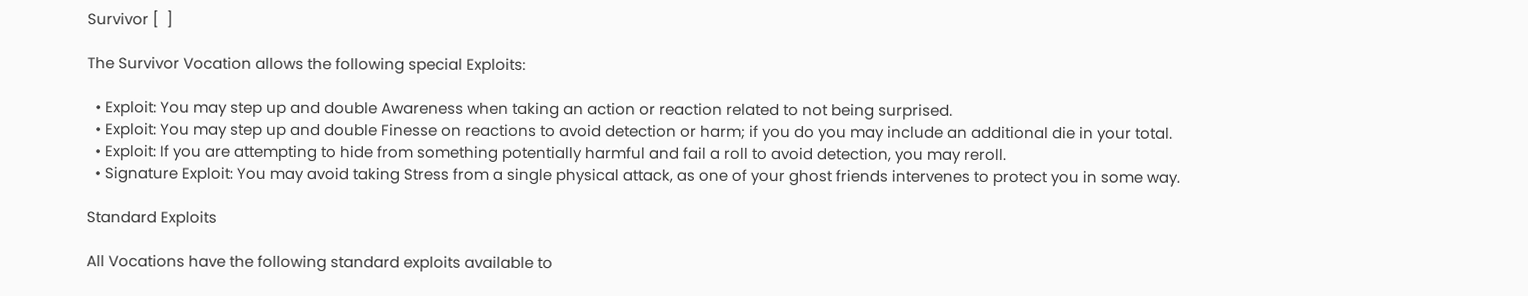Survivor [  ]

The Survivor Vocation allows the following special Exploits:

  • Exploit: You may step up and double Awareness when taking an action or reaction related to not being surprised.
  • Exploit: You may step up and double Finesse on reactions to avoid detection or harm; if you do you may include an additional die in your total.
  • Exploit: If you are attempting to hide from something potentially harmful and fail a roll to avoid detection, you may reroll.
  • Signature Exploit: You may avoid taking Stress from a single physical attack, as one of your ghost friends intervenes to protect you in some way.

Standard Exploits

All Vocations have the following standard exploits available to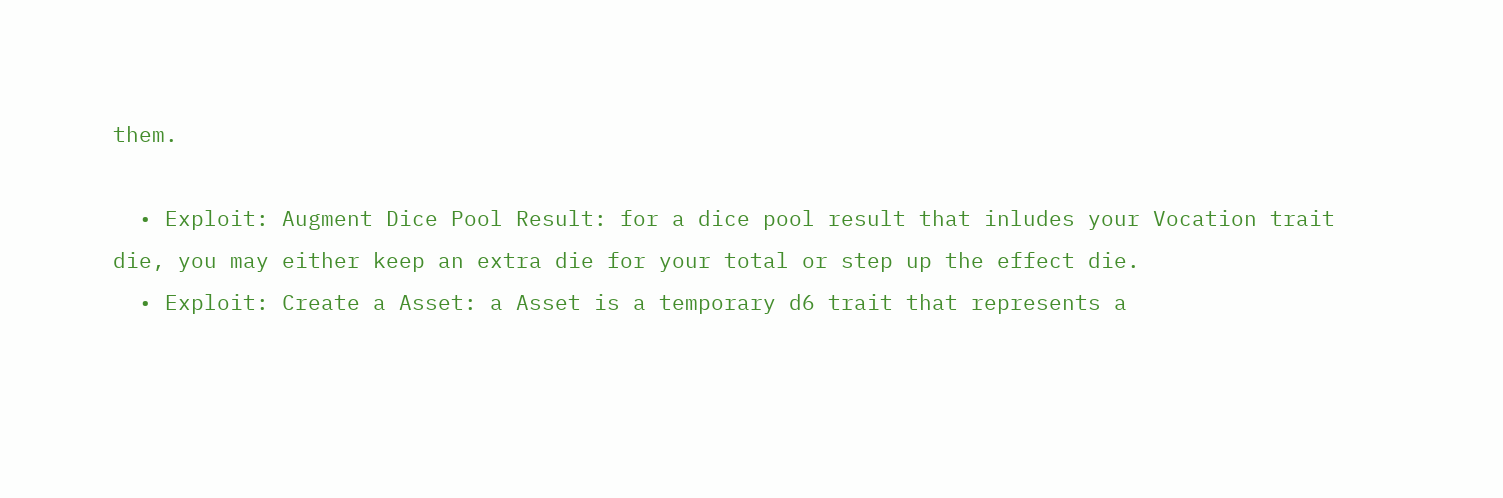them.

  • Exploit: Augment Dice Pool Result: for a dice pool result that inludes your Vocation trait die, you may either keep an extra die for your total or step up the effect die.
  • Exploit: Create a Asset: a Asset is a temporary d6 trait that represents a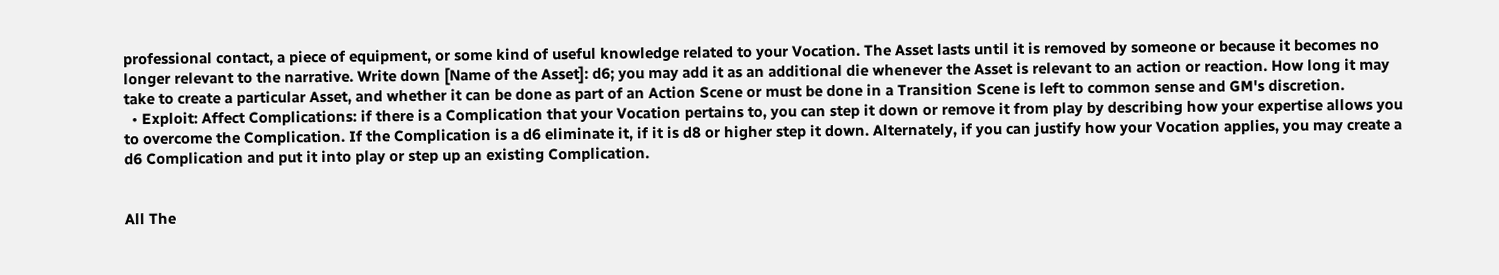professional contact, a piece of equipment, or some kind of useful knowledge related to your Vocation. The Asset lasts until it is removed by someone or because it becomes no longer relevant to the narrative. Write down [Name of the Asset]: d6; you may add it as an additional die whenever the Asset is relevant to an action or reaction. How long it may take to create a particular Asset, and whether it can be done as part of an Action Scene or must be done in a Transition Scene is left to common sense and GM's discretion.
  • Exploit: Affect Complications: if there is a Complication that your Vocation pertains to, you can step it down or remove it from play by describing how your expertise allows you to overcome the Complication. If the Complication is a d6 eliminate it, if it is d8 or higher step it down. Alternately, if you can justify how your Vocation applies, you may create a d6 Complication and put it into play or step up an existing Complication.


All The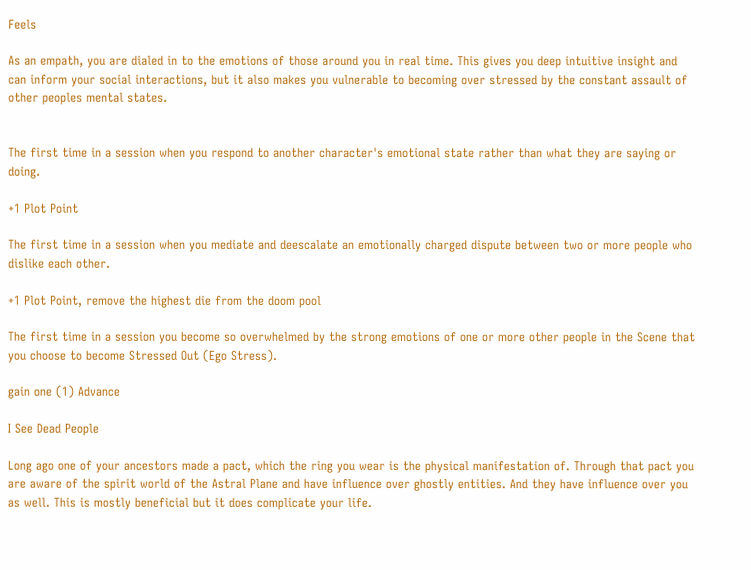Feels

As an empath, you are dialed in to the emotions of those around you in real time. This gives you deep intuitive insight and can inform your social interactions, but it also makes you vulnerable to becoming over stressed by the constant assault of other peoples mental states.


The first time in a session when you respond to another character's emotional state rather than what they are saying or doing.

+1 Plot Point

The first time in a session when you mediate and deescalate an emotionally charged dispute between two or more people who dislike each other.

+1 Plot Point, remove the highest die from the doom pool

The first time in a session you become so overwhelmed by the strong emotions of one or more other people in the Scene that you choose to become Stressed Out (Ego Stress).

gain one (1) Advance

I See Dead People

Long ago one of your ancestors made a pact, which the ring you wear is the physical manifestation of. Through that pact you are aware of the spirit world of the Astral Plane and have influence over ghostly entities. And they have influence over you as well. This is mostly beneficial but it does complicate your life.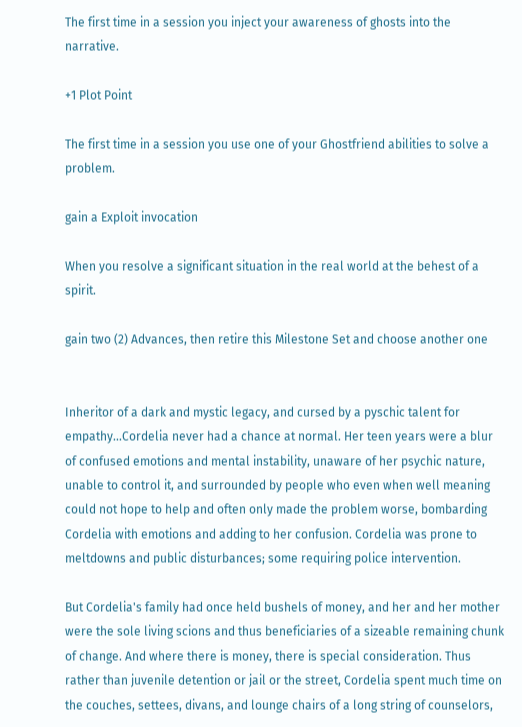The first time in a session you inject your awareness of ghosts into the narrative.

+1 Plot Point

The first time in a session you use one of your Ghostfriend abilities to solve a problem.

gain a Exploit invocation

When you resolve a significant situation in the real world at the behest of a spirit.

gain two (2) Advances, then retire this Milestone Set and choose another one


Inheritor of a dark and mystic legacy, and cursed by a pyschic talent for empathy...Cordelia never had a chance at normal. Her teen years were a blur of confused emotions and mental instability, unaware of her psychic nature, unable to control it, and surrounded by people who even when well meaning could not hope to help and often only made the problem worse, bombarding Cordelia with emotions and adding to her confusion. Cordelia was prone to meltdowns and public disturbances; some requiring police intervention.

But Cordelia's family had once held bushels of money, and her and her mother were the sole living scions and thus beneficiaries of a sizeable remaining chunk of change. And where there is money, there is special consideration. Thus rather than juvenile detention or jail or the street, Cordelia spent much time on the couches, settees, divans, and lounge chairs of a long string of counselors,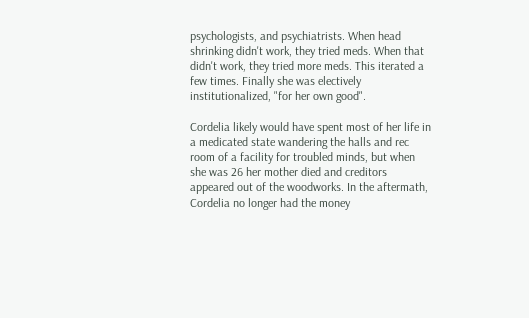psychologists, and psychiatrists. When head shrinking didn't work, they tried meds. When that didn't work, they tried more meds. This iterated a few times. Finally she was electively institutionalized, "for her own good".

Cordelia likely would have spent most of her life in a medicated state wandering the halls and rec room of a facility for troubled minds, but when she was 26 her mother died and creditors appeared out of the woodworks. In the aftermath, Cordelia no longer had the money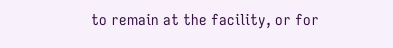to remain at the facility, or for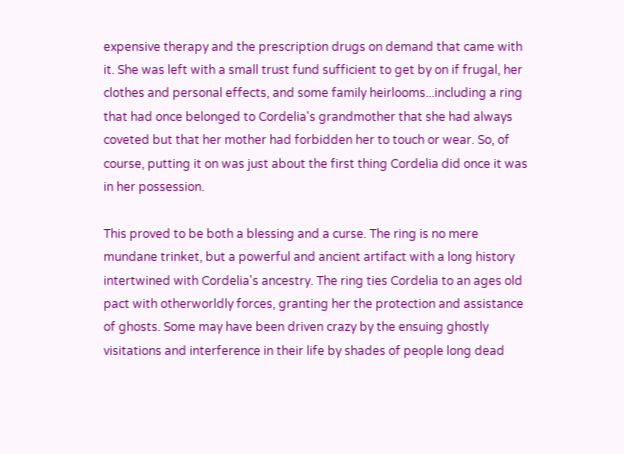expensive therapy and the prescription drugs on demand that came with it. She was left with a small trust fund sufficient to get by on if frugal, her clothes and personal effects, and some family heirlooms...including a ring that had once belonged to Cordelia's grandmother that she had always coveted but that her mother had forbidden her to touch or wear. So, of course, putting it on was just about the first thing Cordelia did once it was in her possession.

This proved to be both a blessing and a curse. The ring is no mere mundane trinket, but a powerful and ancient artifact with a long history intertwined with Cordelia's ancestry. The ring ties Cordelia to an ages old pact with otherworldly forces, granting her the protection and assistance of ghosts. Some may have been driven crazy by the ensuing ghostly visitations and interference in their life by shades of people long dead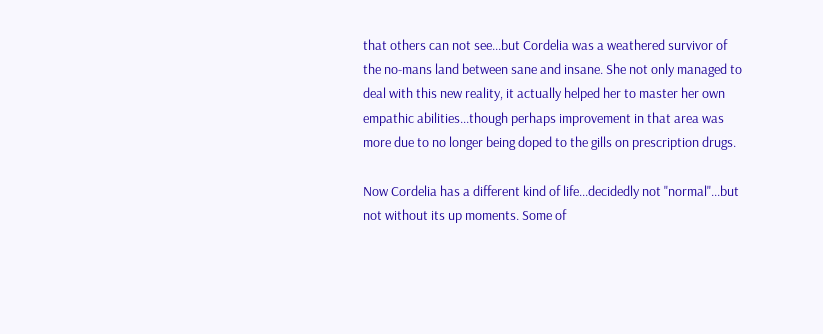that others can not see...but Cordelia was a weathered survivor of the no-mans land between sane and insane. She not only managed to deal with this new reality, it actually helped her to master her own empathic abilities...though perhaps improvement in that area was more due to no longer being doped to the gills on prescription drugs.

Now Cordelia has a different kind of life...decidedly not "normal"...but not without its up moments. Some of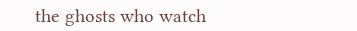the ghosts who watch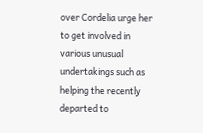over Cordelia urge her to get involved in various unusual undertakings such as helping the recently departed to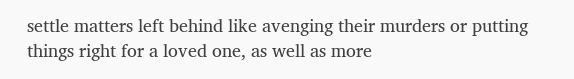settle matters left behind like avenging their murders or putting things right for a loved one, as well as more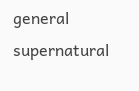general supernatural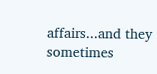affairs...and they sometimes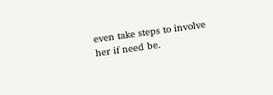even take steps to involve her if need be.